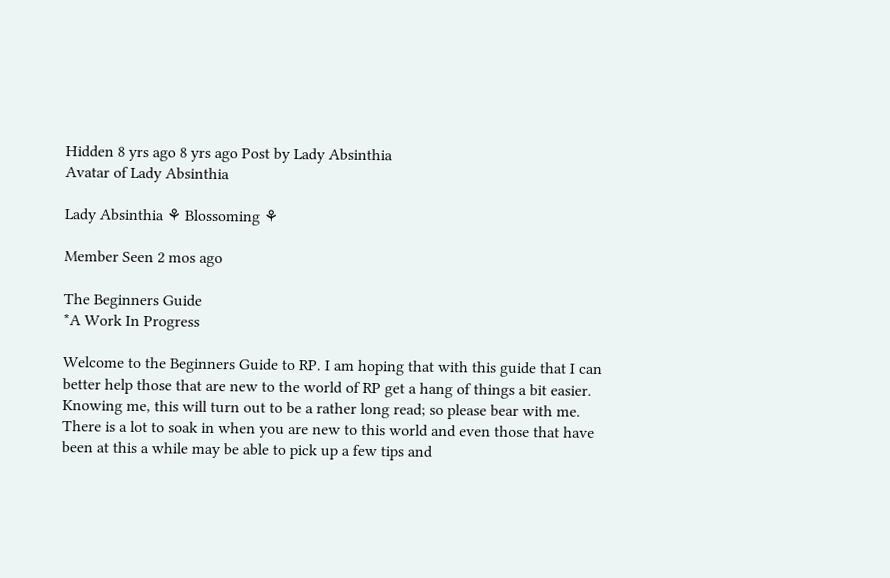Hidden 8 yrs ago 8 yrs ago Post by Lady Absinthia
Avatar of Lady Absinthia

Lady Absinthia ⚘ Blossoming ⚘

Member Seen 2 mos ago

The Beginners Guide
*A Work In Progress

Welcome to the Beginners Guide to RP. I am hoping that with this guide that I can better help those that are new to the world of RP get a hang of things a bit easier. Knowing me, this will turn out to be a rather long read; so please bear with me. There is a lot to soak in when you are new to this world and even those that have been at this a while may be able to pick up a few tips and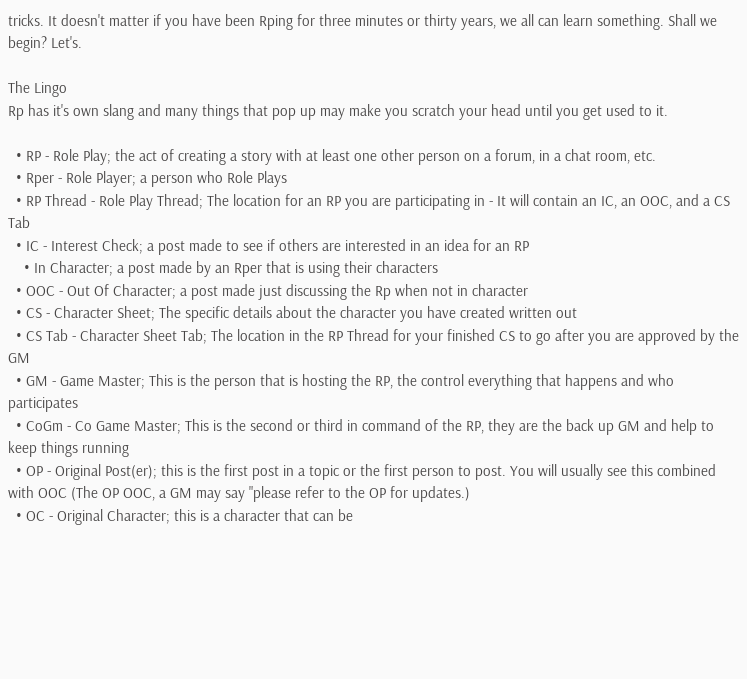tricks. It doesn't matter if you have been Rping for three minutes or thirty years, we all can learn something. Shall we begin? Let's.

The Lingo
Rp has it's own slang and many things that pop up may make you scratch your head until you get used to it.

  • RP - Role Play; the act of creating a story with at least one other person on a forum, in a chat room, etc.
  • Rper - Role Player; a person who Role Plays
  • RP Thread - Role Play Thread; The location for an RP you are participating in - It will contain an IC, an OOC, and a CS Tab
  • IC - Interest Check; a post made to see if others are interested in an idea for an RP
    • In Character; a post made by an Rper that is using their characters
  • OOC - Out Of Character; a post made just discussing the Rp when not in character
  • CS - Character Sheet; The specific details about the character you have created written out
  • CS Tab - Character Sheet Tab; The location in the RP Thread for your finished CS to go after you are approved by the GM
  • GM - Game Master; This is the person that is hosting the RP, the control everything that happens and who participates
  • CoGm - Co Game Master; This is the second or third in command of the RP, they are the back up GM and help to keep things running
  • OP - Original Post(er); this is the first post in a topic or the first person to post. You will usually see this combined with OOC (The OP OOC, a GM may say "please refer to the OP for updates.)
  • OC - Original Character; this is a character that can be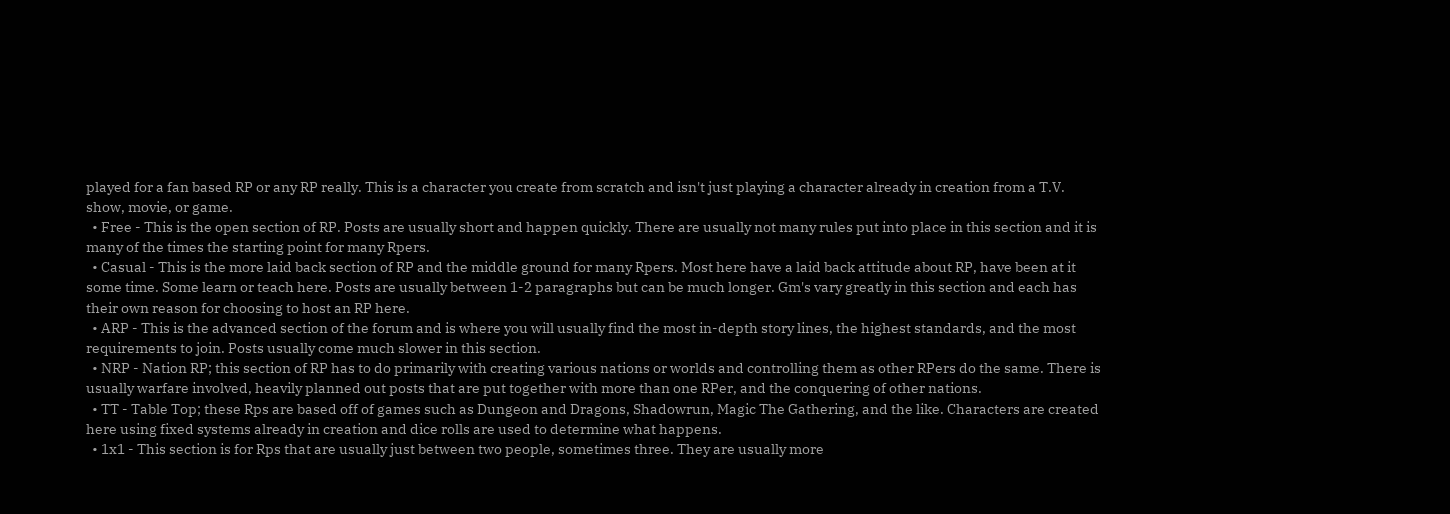played for a fan based RP or any RP really. This is a character you create from scratch and isn't just playing a character already in creation from a T.V. show, movie, or game.
  • Free - This is the open section of RP. Posts are usually short and happen quickly. There are usually not many rules put into place in this section and it is many of the times the starting point for many Rpers.
  • Casual - This is the more laid back section of RP and the middle ground for many Rpers. Most here have a laid back attitude about RP, have been at it some time. Some learn or teach here. Posts are usually between 1-2 paragraphs but can be much longer. Gm's vary greatly in this section and each has their own reason for choosing to host an RP here.
  • ARP - This is the advanced section of the forum and is where you will usually find the most in-depth story lines, the highest standards, and the most requirements to join. Posts usually come much slower in this section.
  • NRP - Nation RP; this section of RP has to do primarily with creating various nations or worlds and controlling them as other RPers do the same. There is usually warfare involved, heavily planned out posts that are put together with more than one RPer, and the conquering of other nations.
  • TT - Table Top; these Rps are based off of games such as Dungeon and Dragons, Shadowrun, Magic The Gathering, and the like. Characters are created here using fixed systems already in creation and dice rolls are used to determine what happens.
  • 1x1 - This section is for Rps that are usually just between two people, sometimes three. They are usually more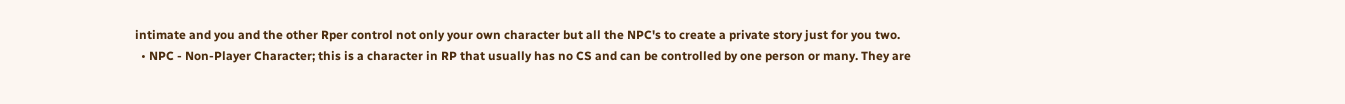intimate and you and the other Rper control not only your own character but all the NPC's to create a private story just for you two.
  • NPC - Non-Player Character; this is a character in RP that usually has no CS and can be controlled by one person or many. They are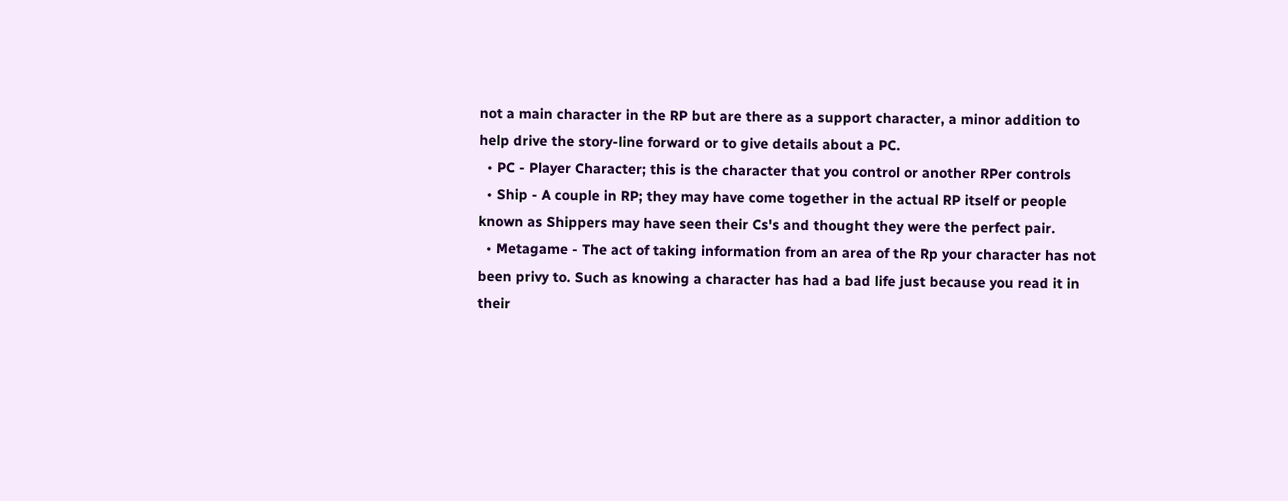not a main character in the RP but are there as a support character, a minor addition to help drive the story-line forward or to give details about a PC.
  • PC - Player Character; this is the character that you control or another RPer controls
  • Ship - A couple in RP; they may have come together in the actual RP itself or people known as Shippers may have seen their Cs's and thought they were the perfect pair.
  • Metagame - The act of taking information from an area of the Rp your character has not been privy to. Such as knowing a character has had a bad life just because you read it in their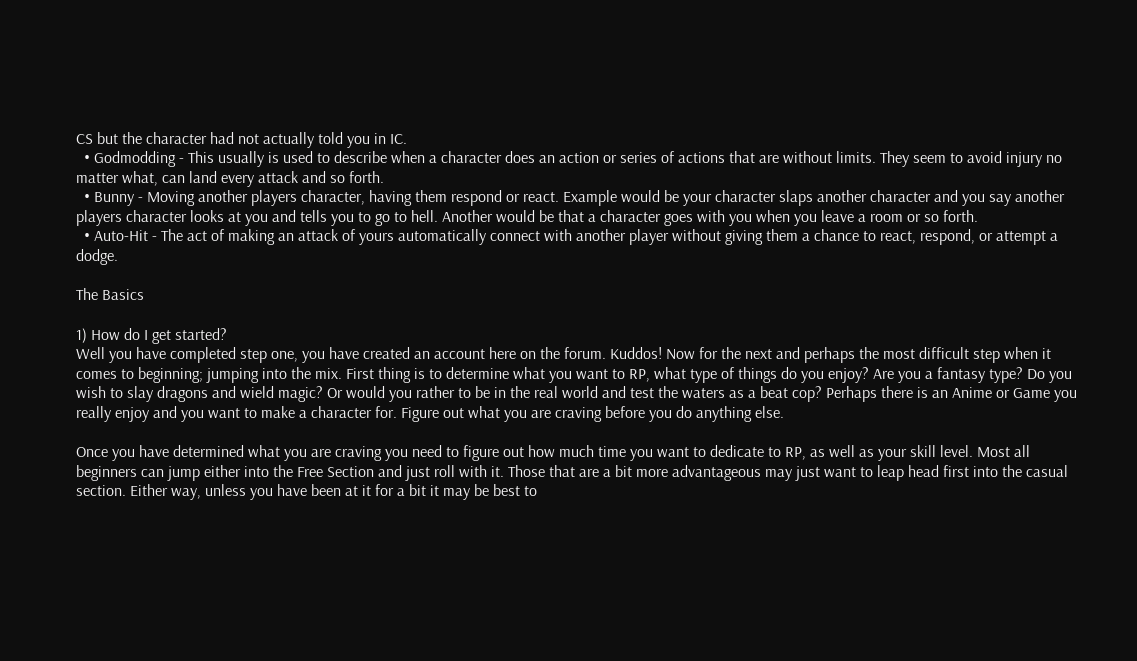CS but the character had not actually told you in IC.
  • Godmodding - This usually is used to describe when a character does an action or series of actions that are without limits. They seem to avoid injury no matter what, can land every attack and so forth.
  • Bunny - Moving another players character, having them respond or react. Example would be your character slaps another character and you say another players character looks at you and tells you to go to hell. Another would be that a character goes with you when you leave a room or so forth.
  • Auto-Hit - The act of making an attack of yours automatically connect with another player without giving them a chance to react, respond, or attempt a dodge.

The Basics

1) How do I get started?
Well you have completed step one, you have created an account here on the forum. Kuddos! Now for the next and perhaps the most difficult step when it comes to beginning; jumping into the mix. First thing is to determine what you want to RP, what type of things do you enjoy? Are you a fantasy type? Do you wish to slay dragons and wield magic? Or would you rather to be in the real world and test the waters as a beat cop? Perhaps there is an Anime or Game you really enjoy and you want to make a character for. Figure out what you are craving before you do anything else.

Once you have determined what you are craving you need to figure out how much time you want to dedicate to RP, as well as your skill level. Most all beginners can jump either into the Free Section and just roll with it. Those that are a bit more advantageous may just want to leap head first into the casual section. Either way, unless you have been at it for a bit it may be best to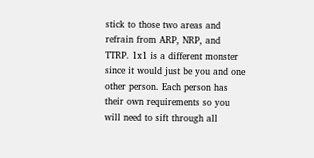stick to those two areas and refrain from ARP, NRP, and TTRP. 1x1 is a different monster since it would just be you and one other person. Each person has their own requirements so you will need to sift through all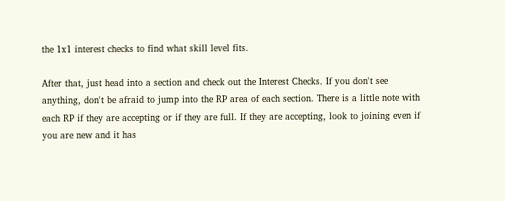the 1x1 interest checks to find what skill level fits.

After that, just head into a section and check out the Interest Checks. If you don't see anything, don't be afraid to jump into the RP area of each section. There is a little note with each RP if they are accepting or if they are full. If they are accepting, look to joining even if you are new and it has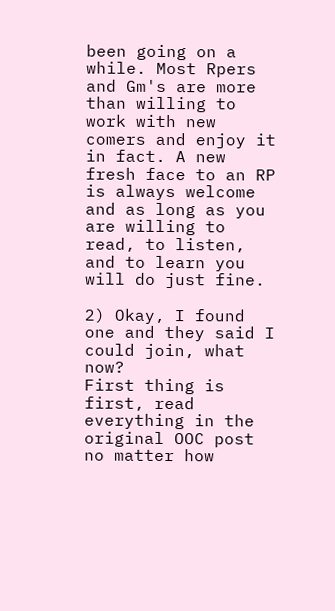been going on a while. Most Rpers and Gm's are more than willing to work with new comers and enjoy it in fact. A new fresh face to an RP is always welcome and as long as you are willing to read, to listen, and to learn you will do just fine.

2) Okay, I found one and they said I could join, what now?
First thing is first, read everything in the original OOC post no matter how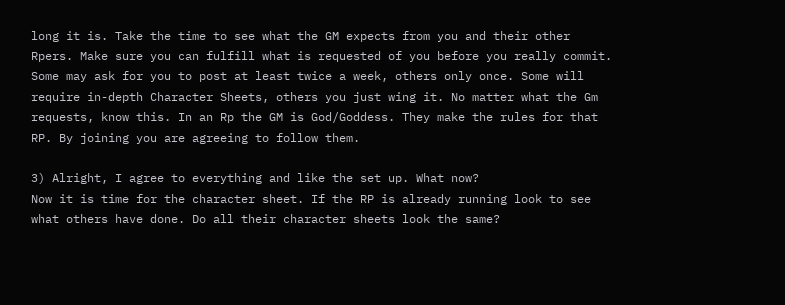long it is. Take the time to see what the GM expects from you and their other Rpers. Make sure you can fulfill what is requested of you before you really commit. Some may ask for you to post at least twice a week, others only once. Some will require in-depth Character Sheets, others you just wing it. No matter what the Gm requests, know this. In an Rp the GM is God/Goddess. They make the rules for that RP. By joining you are agreeing to follow them.

3) Alright, I agree to everything and like the set up. What now?
Now it is time for the character sheet. If the RP is already running look to see what others have done. Do all their character sheets look the same?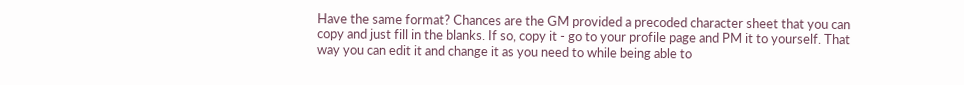Have the same format? Chances are the GM provided a precoded character sheet that you can copy and just fill in the blanks. If so, copy it - go to your profile page and PM it to yourself. That way you can edit it and change it as you need to while being able to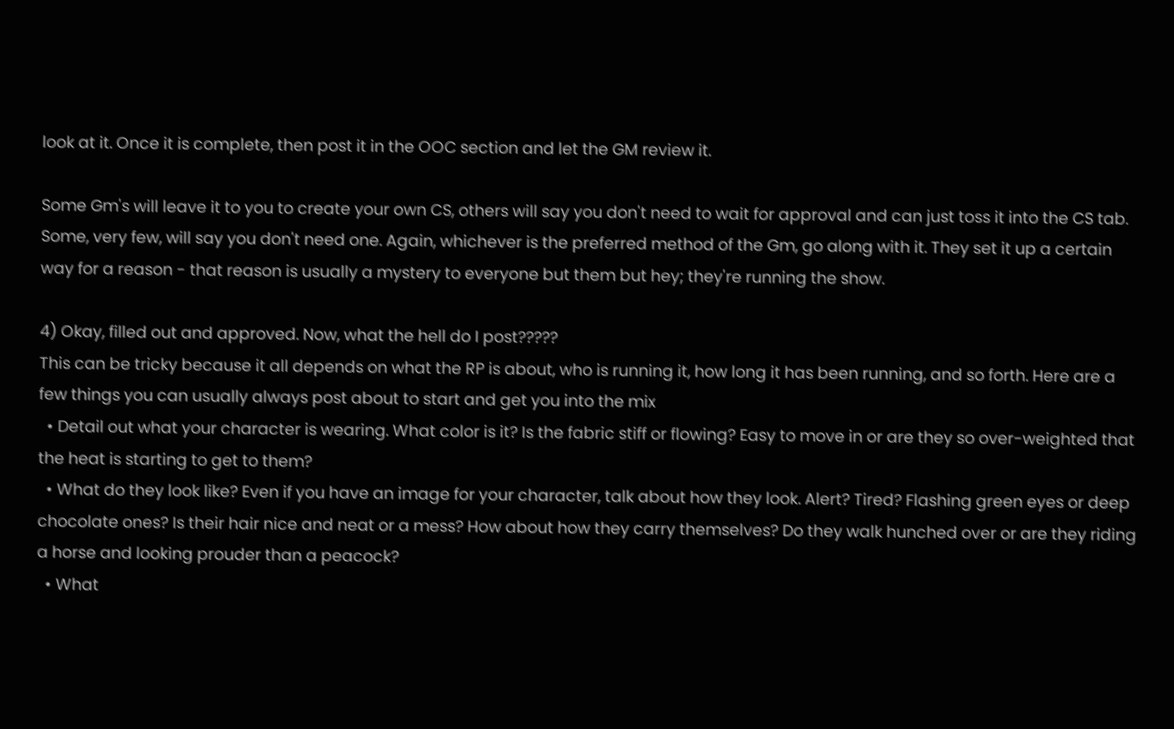look at it. Once it is complete, then post it in the OOC section and let the GM review it.

Some Gm's will leave it to you to create your own CS, others will say you don't need to wait for approval and can just toss it into the CS tab. Some, very few, will say you don't need one. Again, whichever is the preferred method of the Gm, go along with it. They set it up a certain way for a reason - that reason is usually a mystery to everyone but them but hey; they're running the show.

4) Okay, filled out and approved. Now, what the hell do I post?????
This can be tricky because it all depends on what the RP is about, who is running it, how long it has been running, and so forth. Here are a few things you can usually always post about to start and get you into the mix
  • Detail out what your character is wearing. What color is it? Is the fabric stiff or flowing? Easy to move in or are they so over-weighted that the heat is starting to get to them?
  • What do they look like? Even if you have an image for your character, talk about how they look. Alert? Tired? Flashing green eyes or deep chocolate ones? Is their hair nice and neat or a mess? How about how they carry themselves? Do they walk hunched over or are they riding a horse and looking prouder than a peacock?
  • What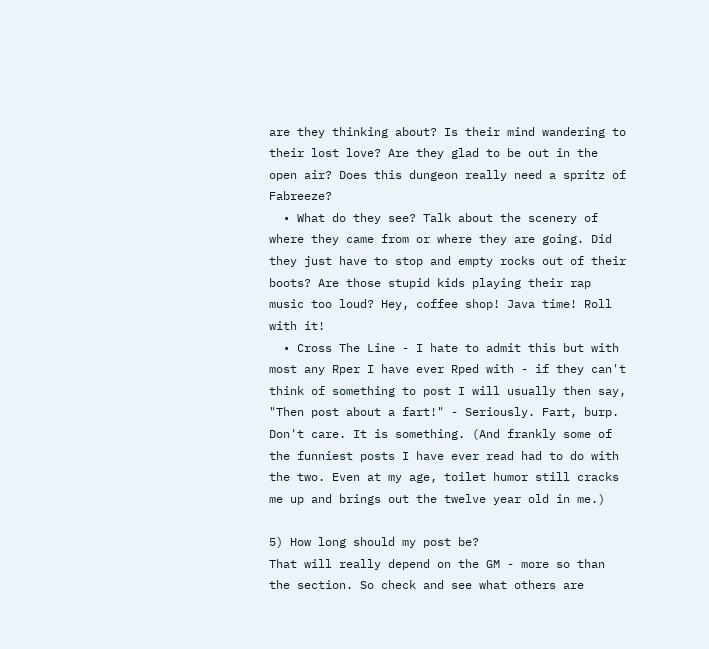are they thinking about? Is their mind wandering to their lost love? Are they glad to be out in the open air? Does this dungeon really need a spritz of Fabreeze?
  • What do they see? Talk about the scenery of where they came from or where they are going. Did they just have to stop and empty rocks out of their boots? Are those stupid kids playing their rap music too loud? Hey, coffee shop! Java time! Roll with it!
  • Cross The Line - I hate to admit this but with most any Rper I have ever Rped with - if they can't think of something to post I will usually then say, "Then post about a fart!" - Seriously. Fart, burp. Don't care. It is something. (And frankly some of the funniest posts I have ever read had to do with the two. Even at my age, toilet humor still cracks me up and brings out the twelve year old in me.)

5) How long should my post be?
That will really depend on the GM - more so than the section. So check and see what others are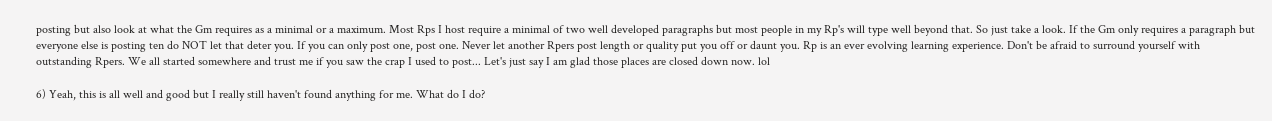posting but also look at what the Gm requires as a minimal or a maximum. Most Rps I host require a minimal of two well developed paragraphs but most people in my Rp's will type well beyond that. So just take a look. If the Gm only requires a paragraph but everyone else is posting ten do NOT let that deter you. If you can only post one, post one. Never let another Rpers post length or quality put you off or daunt you. Rp is an ever evolving learning experience. Don't be afraid to surround yourself with outstanding Rpers. We all started somewhere and trust me if you saw the crap I used to post... Let's just say I am glad those places are closed down now. lol

6) Yeah, this is all well and good but I really still haven't found anything for me. What do I do?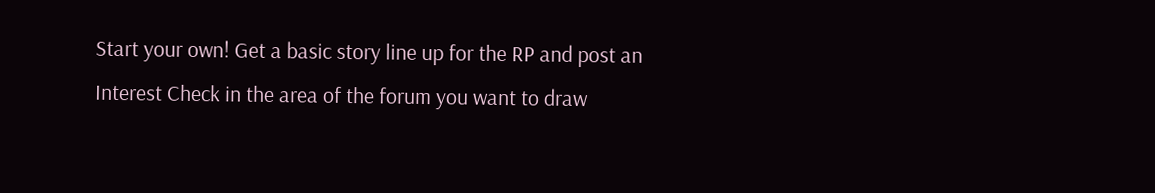Start your own! Get a basic story line up for the RP and post an Interest Check in the area of the forum you want to draw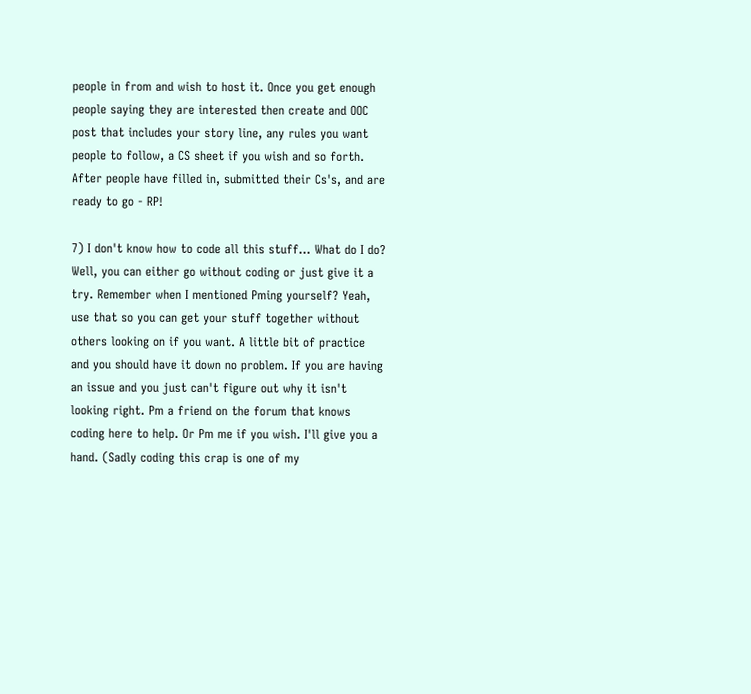people in from and wish to host it. Once you get enough people saying they are interested then create and OOC post that includes your story line, any rules you want people to follow, a CS sheet if you wish and so forth. After people have filled in, submitted their Cs's, and are ready to go - RP!

7) I don't know how to code all this stuff... What do I do?
Well, you can either go without coding or just give it a try. Remember when I mentioned Pming yourself? Yeah, use that so you can get your stuff together without others looking on if you want. A little bit of practice and you should have it down no problem. If you are having an issue and you just can't figure out why it isn't looking right. Pm a friend on the forum that knows coding here to help. Or Pm me if you wish. I'll give you a hand. (Sadly coding this crap is one of my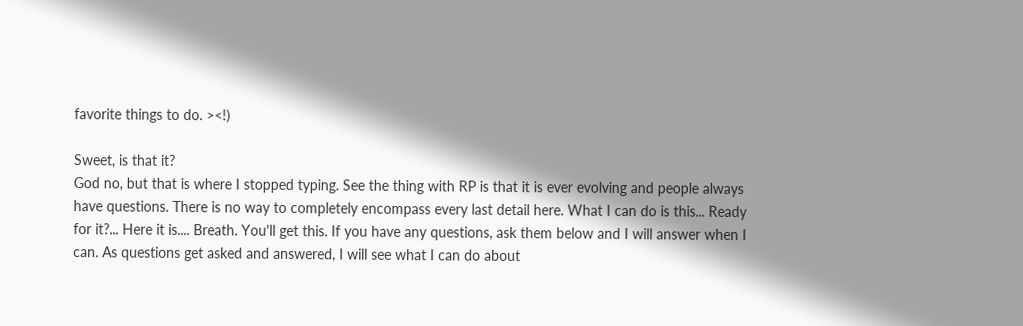favorite things to do. ><!)

Sweet, is that it?
God no, but that is where I stopped typing. See the thing with RP is that it is ever evolving and people always have questions. There is no way to completely encompass every last detail here. What I can do is this... Ready for it?... Here it is.... Breath. You'll get this. If you have any questions, ask them below and I will answer when I can. As questions get asked and answered, I will see what I can do about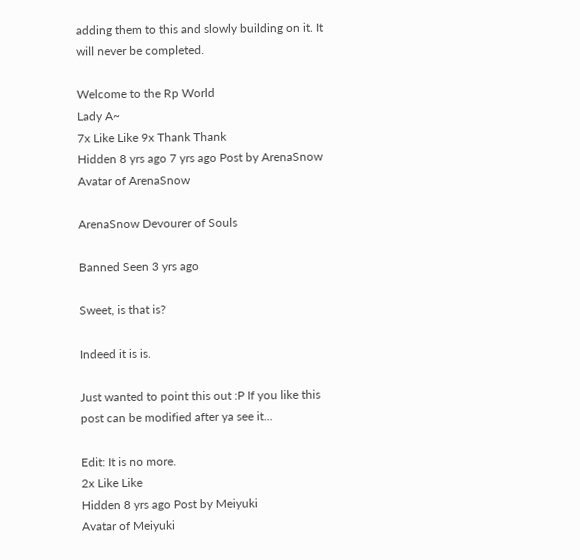adding them to this and slowly building on it. It will never be completed.

Welcome to the Rp World
Lady A~
7x Like Like 9x Thank Thank
Hidden 8 yrs ago 7 yrs ago Post by ArenaSnow
Avatar of ArenaSnow

ArenaSnow Devourer of Souls

Banned Seen 3 yrs ago

Sweet, is that is?

Indeed it is is.

Just wanted to point this out :P If you like this post can be modified after ya see it...

Edit: It is no more.
2x Like Like
Hidden 8 yrs ago Post by Meiyuki
Avatar of Meiyuki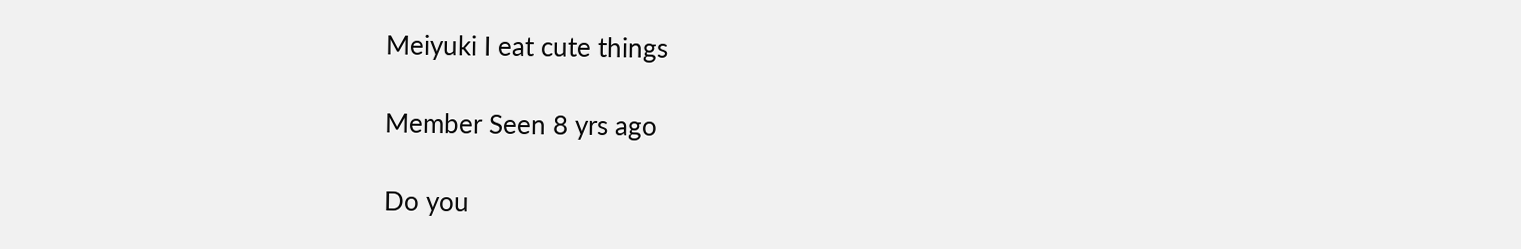Meiyuki I eat cute things

Member Seen 8 yrs ago

Do you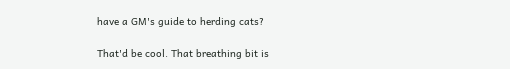have a GM's guide to herding cats?

That'd be cool. That breathing bit is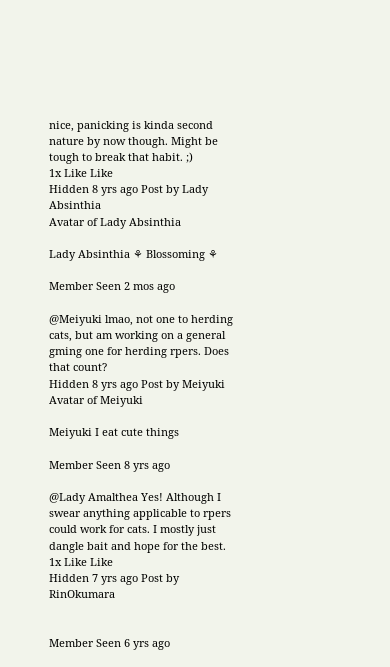nice, panicking is kinda second nature by now though. Might be tough to break that habit. ;)
1x Like Like
Hidden 8 yrs ago Post by Lady Absinthia
Avatar of Lady Absinthia

Lady Absinthia ⚘ Blossoming ⚘

Member Seen 2 mos ago

@Meiyuki lmao, not one to herding cats, but am working on a general gming one for herding rpers. Does that count?
Hidden 8 yrs ago Post by Meiyuki
Avatar of Meiyuki

Meiyuki I eat cute things

Member Seen 8 yrs ago

@Lady Amalthea Yes! Although I swear anything applicable to rpers could work for cats. I mostly just dangle bait and hope for the best.
1x Like Like
Hidden 7 yrs ago Post by RinOkumara


Member Seen 6 yrs ago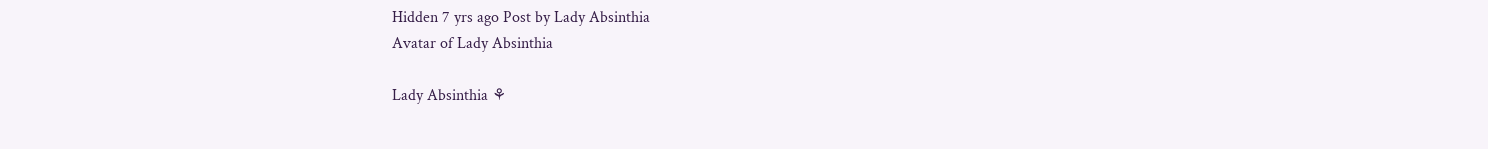Hidden 7 yrs ago Post by Lady Absinthia
Avatar of Lady Absinthia

Lady Absinthia ⚘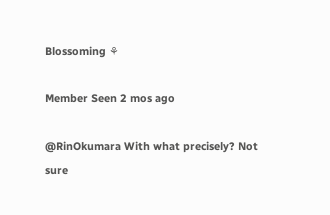Blossoming ⚘

Member Seen 2 mos ago

@RinOkumara With what precisely? Not sure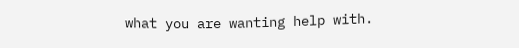what you are wanting help with.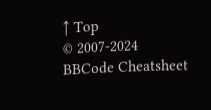↑ Top
© 2007-2024
BBCode Cheatsheet